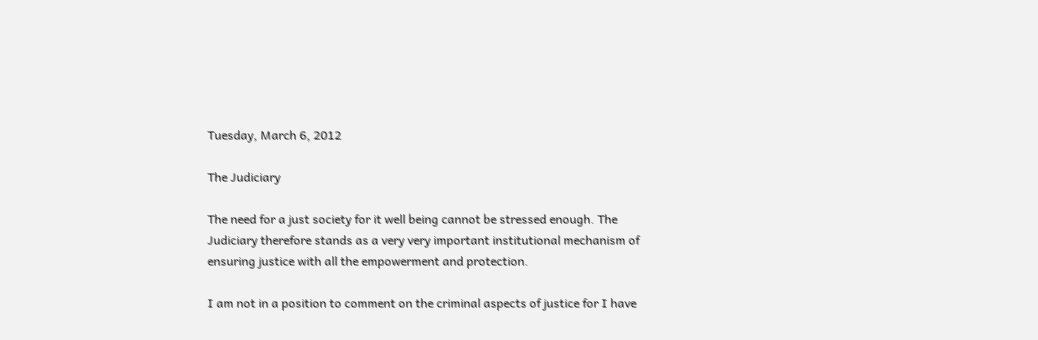Tuesday, March 6, 2012

The Judiciary

The need for a just society for it well being cannot be stressed enough. The Judiciary therefore stands as a very very important institutional mechanism of ensuring justice with all the empowerment and protection.

I am not in a position to comment on the criminal aspects of justice for I have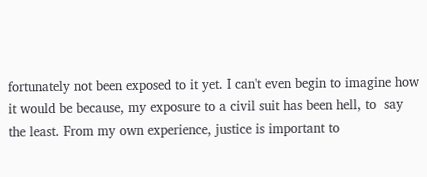fortunately not been exposed to it yet. I can't even begin to imagine how it would be because, my exposure to a civil suit has been hell, to  say the least. From my own experience, justice is important to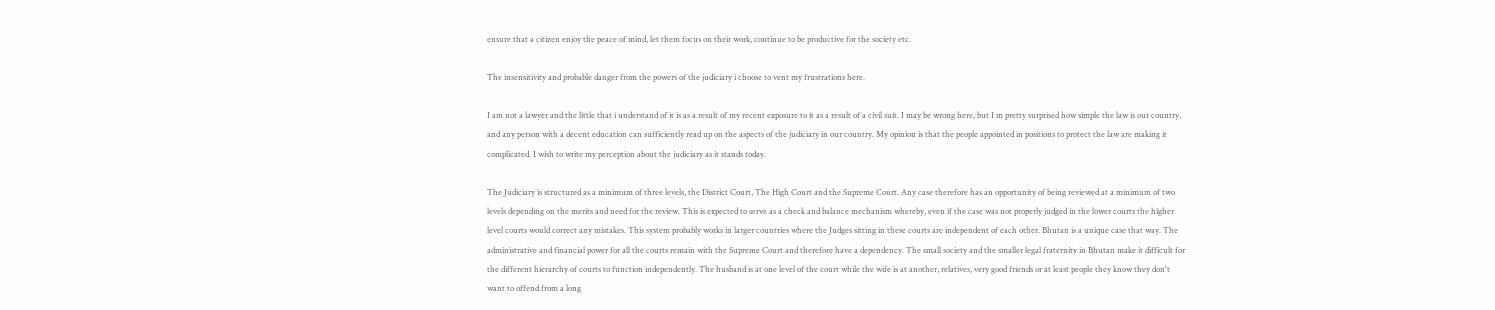ensure that a citizen enjoy the peace of mind, let them focus on their work, continue to be productive for the society etc.

The insensitivity and probable danger from the powers of the judiciary i choose to vent my frustrations here.

I am not a lawyer and the little that i understand of it is as a result of my recent exposure to it as a result of a civil suit. I may be wrong here, but I m pretty surprised how simple the law is our country, and any person with a decent education can sufficiently read up on the aspects of the judiciary in our country. My opinion is that the people appointed in positions to protect the law are making it complicated. I wish to write my perception about the judiciary as it stands today.

The Judiciary is structured as a minimum of three levels, the District Court, The High Court and the Supreme Court. Any case therefore has an opportunity of being reviewed at a minimum of two levels depending on the merits and need for the review. This is expected to serve as a check and balance mechanism whereby, even if the case was not properly judged in the lower courts the higher level courts would correct any mistakes. This system probably works in larger countries where the Judges sitting in these courts are independent of each other. Bhutan is a unique case that way. The administrative and financial power for all the courts remain with the Supreme Court and therefore have a dependency. The small society and the smaller legal fraternity in Bhutan make it difficult for the different hierarchy of courts to function independently. The husband is at one level of the court while the wife is at another, relatives, very good friends or at least people they know they don't want to offend from a long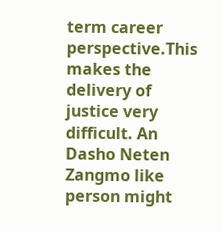term career perspective.This makes the delivery of justice very difficult. An Dasho Neten Zangmo like person might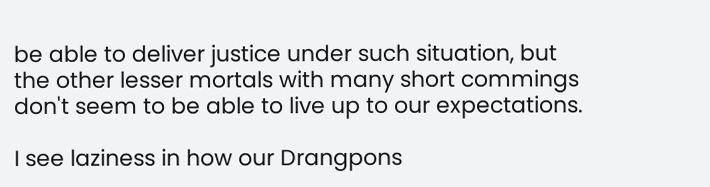be able to deliver justice under such situation, but the other lesser mortals with many short commings don't seem to be able to live up to our expectations.

I see laziness in how our Drangpons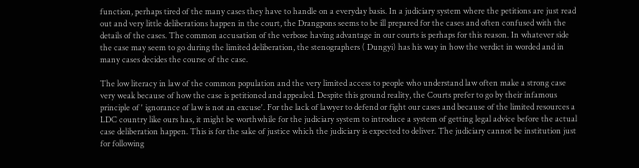function, perhaps tired of the many cases they have to handle on a everyday basis. In a judiciary system where the petitions are just read out and very little deliberations happen in the court, the Drangpons seems to be ill prepared for the cases and often confused with the details of the cases. The common accusation of the verbose having advantage in our courts is perhaps for this reason. In whatever side the case may seem to go during the limited deliberation, the stenographers ( Dungyi) has his way in how the verdict in worded and in many cases decides the course of the case.

The low literacy in law of the common population and the very limited access to people who understand law often make a strong case very weak because of how the case is petitioned and appealed. Despite this ground reality, the Courts prefer to go by their infamous principle of ' ignorance of law is not an excuse'. For the lack of lawyer to defend or fight our cases and because of the limited resources a LDC country like ours has, it might be worthwhile for the judiciary system to introduce a system of getting legal advice before the actual case deliberation happen. This is for the sake of justice which the judiciary is expected to deliver. The judiciary cannot be institution just for following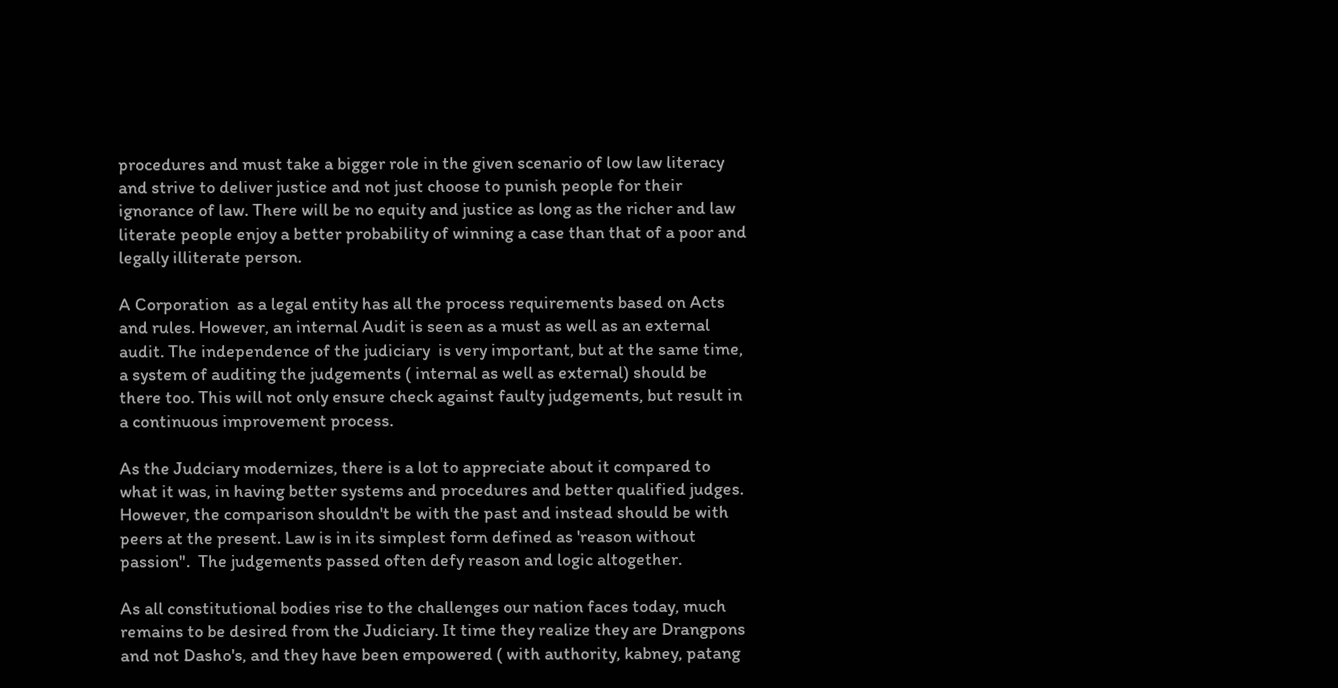procedures and must take a bigger role in the given scenario of low law literacy and strive to deliver justice and not just choose to punish people for their ignorance of law. There will be no equity and justice as long as the richer and law literate people enjoy a better probability of winning a case than that of a poor and legally illiterate person.

A Corporation  as a legal entity has all the process requirements based on Acts and rules. However, an internal Audit is seen as a must as well as an external audit. The independence of the judiciary  is very important, but at the same time, a system of auditing the judgements ( internal as well as external) should be there too. This will not only ensure check against faulty judgements, but result in a continuous improvement process.

As the Judciary modernizes, there is a lot to appreciate about it compared to what it was, in having better systems and procedures and better qualified judges. However, the comparison shouldn't be with the past and instead should be with peers at the present. Law is in its simplest form defined as 'reason without passion".  The judgements passed often defy reason and logic altogether.

As all constitutional bodies rise to the challenges our nation faces today, much remains to be desired from the Judiciary. It time they realize they are Drangpons and not Dasho's, and they have been empowered ( with authority, kabney, patang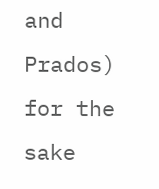and Prados) for the sake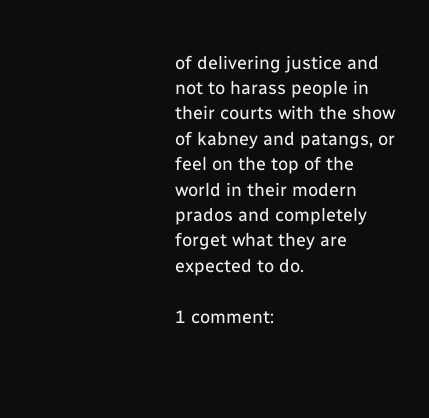of delivering justice and not to harass people in their courts with the show of kabney and patangs, or feel on the top of the world in their modern prados and completely forget what they are expected to do.

1 comment: